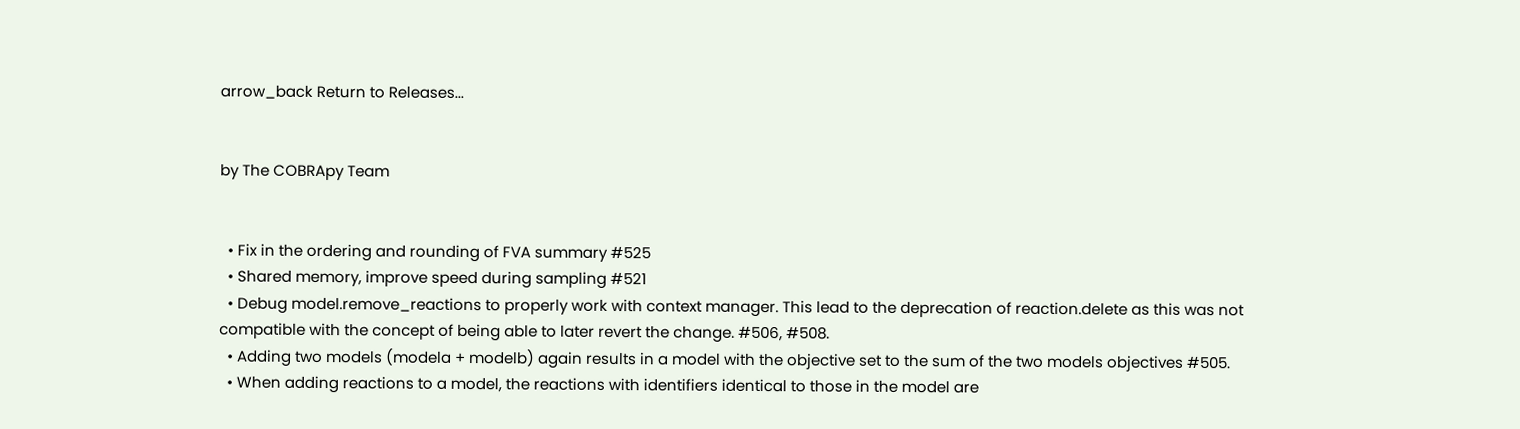arrow_back Return to Releases...


by The COBRApy Team


  • Fix in the ordering and rounding of FVA summary #525
  • Shared memory, improve speed during sampling #521
  • Debug model.remove_reactions to properly work with context manager. This lead to the deprecation of reaction.delete as this was not compatible with the concept of being able to later revert the change. #506, #508.
  • Adding two models (modela + modelb) again results in a model with the objective set to the sum of the two models objectives #505.
  • When adding reactions to a model, the reactions with identifiers identical to those in the model are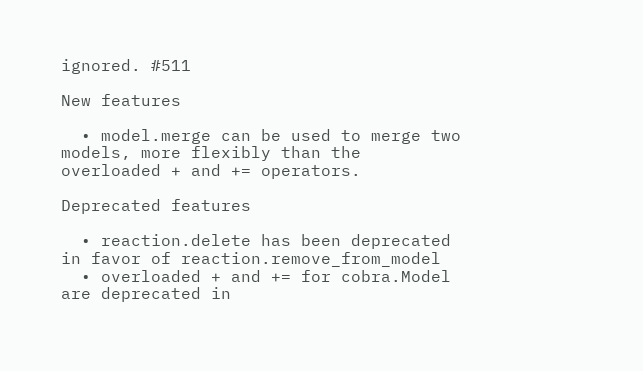ignored. #511

New features

  • model.merge can be used to merge two models, more flexibly than the overloaded + and += operators.

Deprecated features

  • reaction.delete has been deprecated in favor of reaction.remove_from_model
  • overloaded + and += for cobra.Model are deprecated in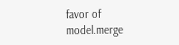favor of model.merge